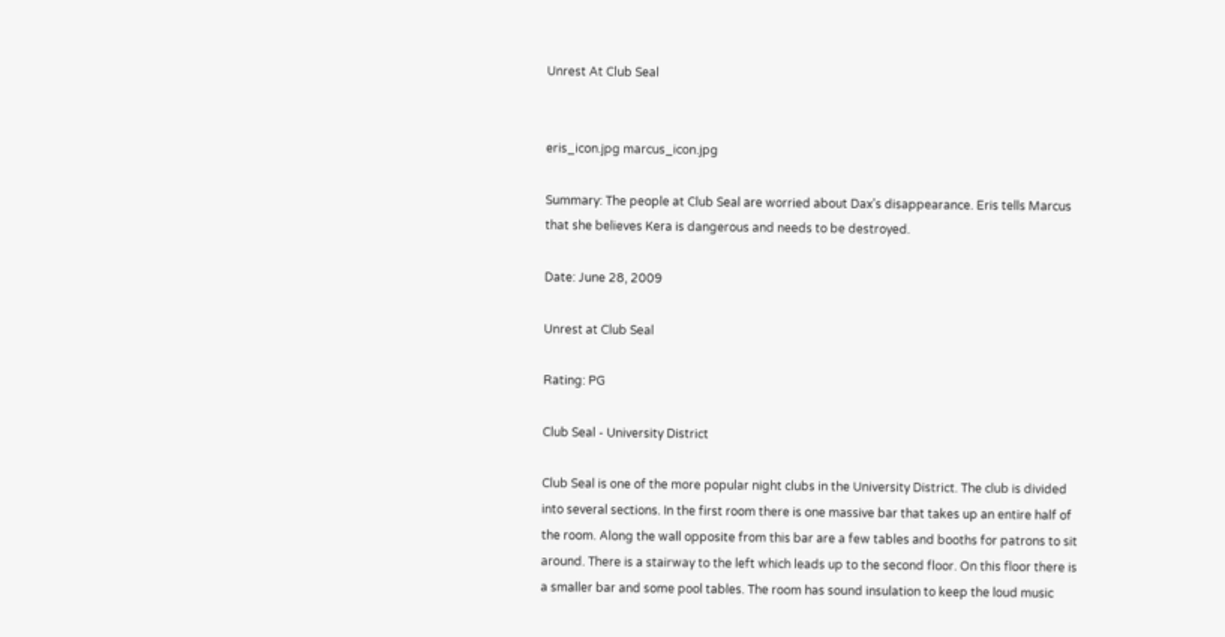Unrest At Club Seal


eris_icon.jpg marcus_icon.jpg

Summary: The people at Club Seal are worried about Dax’s disappearance. Eris tells Marcus that she believes Kera is dangerous and needs to be destroyed.

Date: June 28, 2009

Unrest at Club Seal

Rating: PG

Club Seal - University District

Club Seal is one of the more popular night clubs in the University District. The club is divided into several sections. In the first room there is one massive bar that takes up an entire half of the room. Along the wall opposite from this bar are a few tables and booths for patrons to sit around. There is a stairway to the left which leads up to the second floor. On this floor there is a smaller bar and some pool tables. The room has sound insulation to keep the loud music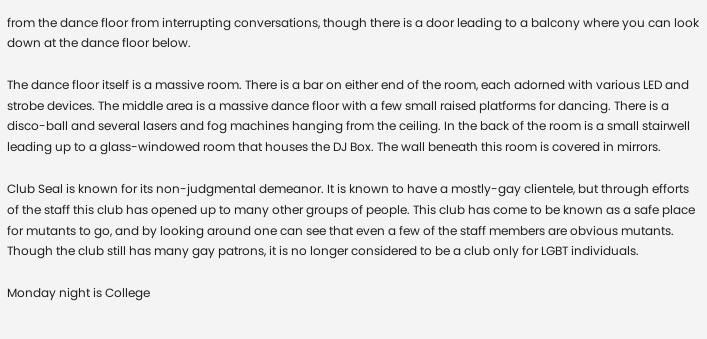from the dance floor from interrupting conversations, though there is a door leading to a balcony where you can look down at the dance floor below.

The dance floor itself is a massive room. There is a bar on either end of the room, each adorned with various LED and strobe devices. The middle area is a massive dance floor with a few small raised platforms for dancing. There is a disco-ball and several lasers and fog machines hanging from the ceiling. In the back of the room is a small stairwell leading up to a glass-windowed room that houses the DJ Box. The wall beneath this room is covered in mirrors.

Club Seal is known for its non-judgmental demeanor. It is known to have a mostly-gay clientele, but through efforts of the staff this club has opened up to many other groups of people. This club has come to be known as a safe place for mutants to go, and by looking around one can see that even a few of the staff members are obvious mutants. Though the club still has many gay patrons, it is no longer considered to be a club only for LGBT individuals.

Monday night is College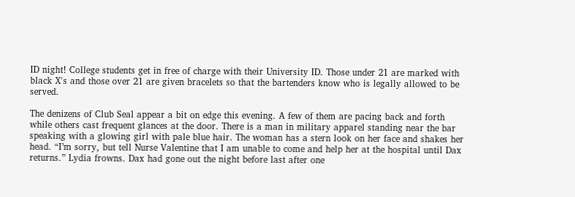ID night! College students get in free of charge with their University ID. Those under 21 are marked with black X's and those over 21 are given bracelets so that the bartenders know who is legally allowed to be served.

The denizens of Club Seal appear a bit on edge this evening. A few of them are pacing back and forth while others cast frequent glances at the door. There is a man in military apparel standing near the bar speaking with a glowing girl with pale blue hair. The woman has a stern look on her face and shakes her head. “I’m sorry, but tell Nurse Valentine that I am unable to come and help her at the hospital until Dax returns.” Lydia frowns. Dax had gone out the night before last after one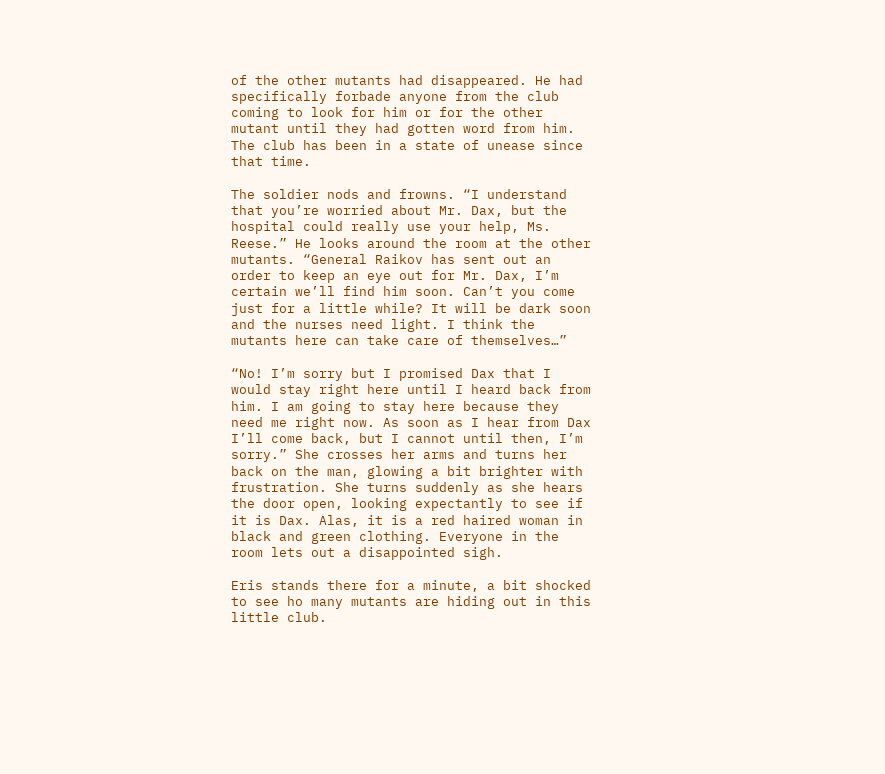of the other mutants had disappeared. He had specifically forbade anyone from the club coming to look for him or for the other mutant until they had gotten word from him. The club has been in a state of unease since that time.

The soldier nods and frowns. “I understand that you’re worried about Mr. Dax, but the hospital could really use your help, Ms. Reese.” He looks around the room at the other mutants. “General Raikov has sent out an order to keep an eye out for Mr. Dax, I’m certain we’ll find him soon. Can’t you come just for a little while? It will be dark soon and the nurses need light. I think the mutants here can take care of themselves…”

“No! I’m sorry but I promised Dax that I would stay right here until I heard back from him. I am going to stay here because they need me right now. As soon as I hear from Dax I’ll come back, but I cannot until then, I’m sorry.” She crosses her arms and turns her back on the man, glowing a bit brighter with frustration. She turns suddenly as she hears the door open, looking expectantly to see if it is Dax. Alas, it is a red haired woman in black and green clothing. Everyone in the room lets out a disappointed sigh.

Eris stands there for a minute, a bit shocked to see ho many mutants are hiding out in this little club.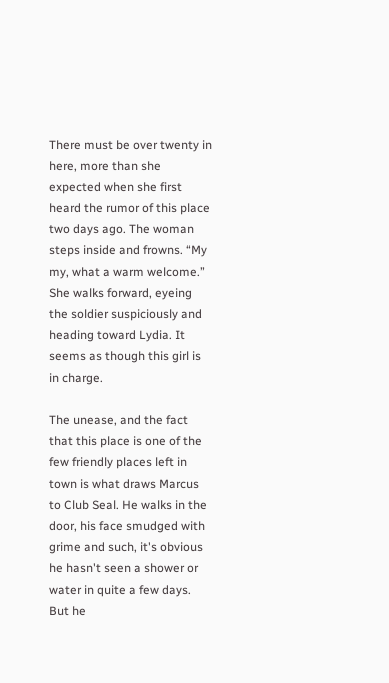There must be over twenty in here, more than she expected when she first heard the rumor of this place two days ago. The woman steps inside and frowns. “My my, what a warm welcome.” She walks forward, eyeing the soldier suspiciously and heading toward Lydia. It seems as though this girl is in charge.

The unease, and the fact that this place is one of the few friendly places left in town is what draws Marcus to Club Seal. He walks in the door, his face smudged with grime and such, it's obvious he hasn't seen a shower or water in quite a few days. But he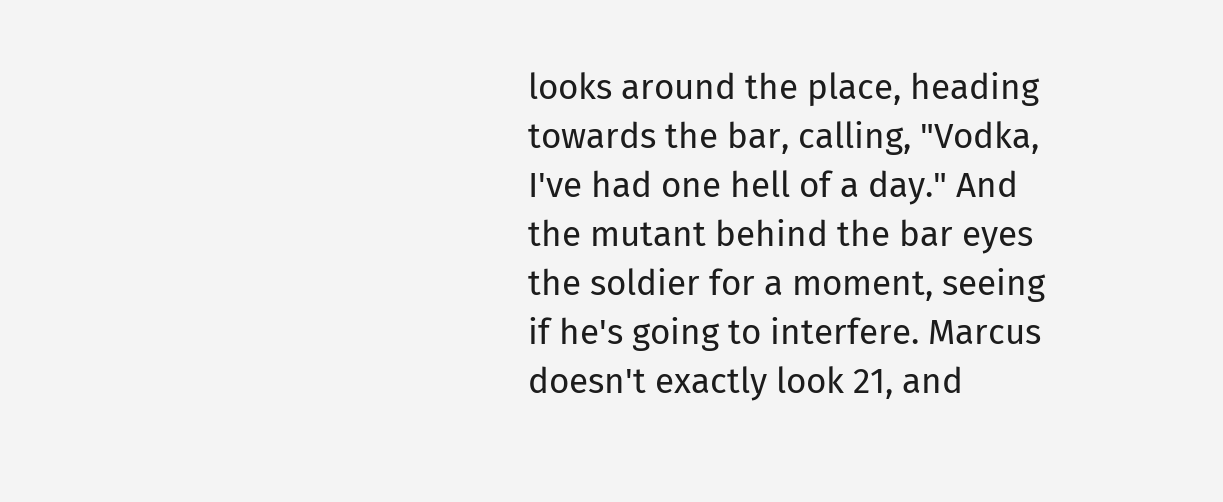looks around the place, heading towards the bar, calling, "Vodka, I've had one hell of a day." And the mutant behind the bar eyes the soldier for a moment, seeing if he's going to interfere. Marcus doesn't exactly look 21, and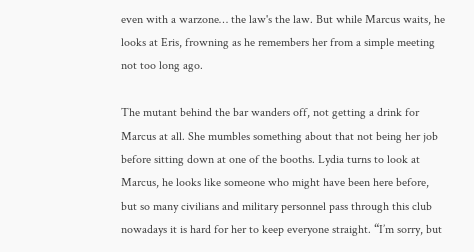even with a warzone… the law's the law. But while Marcus waits, he looks at Eris, frowning as he remembers her from a simple meeting not too long ago.

The mutant behind the bar wanders off, not getting a drink for Marcus at all. She mumbles something about that not being her job before sitting down at one of the booths. Lydia turns to look at Marcus, he looks like someone who might have been here before, but so many civilians and military personnel pass through this club nowadays it is hard for her to keep everyone straight. “I’m sorry, but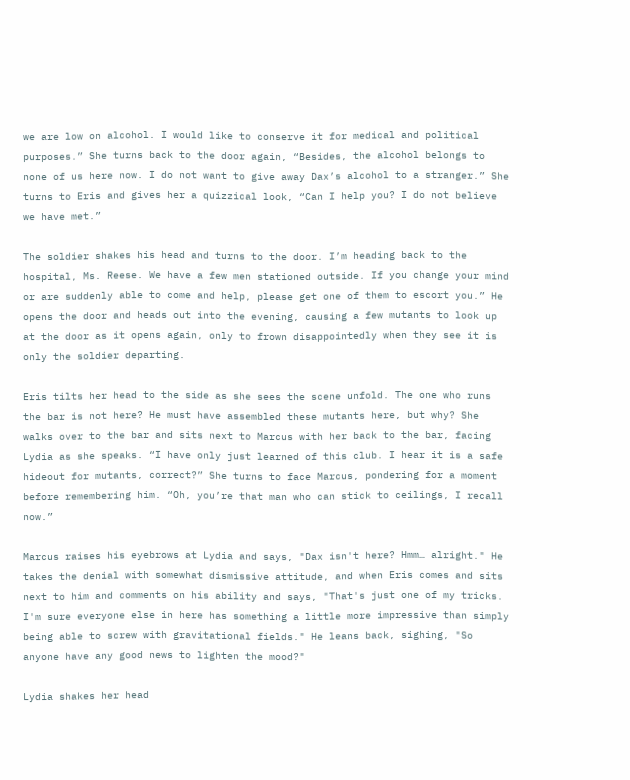we are low on alcohol. I would like to conserve it for medical and political purposes.” She turns back to the door again, “Besides, the alcohol belongs to none of us here now. I do not want to give away Dax’s alcohol to a stranger.” She turns to Eris and gives her a quizzical look, “Can I help you? I do not believe we have met.”

The soldier shakes his head and turns to the door. I’m heading back to the hospital, Ms. Reese. We have a few men stationed outside. If you change your mind or are suddenly able to come and help, please get one of them to escort you.” He opens the door and heads out into the evening, causing a few mutants to look up at the door as it opens again, only to frown disappointedly when they see it is only the soldier departing.

Eris tilts her head to the side as she sees the scene unfold. The one who runs the bar is not here? He must have assembled these mutants here, but why? She walks over to the bar and sits next to Marcus with her back to the bar, facing Lydia as she speaks. “I have only just learned of this club. I hear it is a safe hideout for mutants, correct?” She turns to face Marcus, pondering for a moment before remembering him. “Oh, you’re that man who can stick to ceilings, I recall now.”

Marcus raises his eyebrows at Lydia and says, "Dax isn't here? Hmm… alright." He takes the denial with somewhat dismissive attitude, and when Eris comes and sits next to him and comments on his ability and says, "That's just one of my tricks. I'm sure everyone else in here has something a little more impressive than simply being able to screw with gravitational fields." He leans back, sighing, "So anyone have any good news to lighten the mood?"

Lydia shakes her head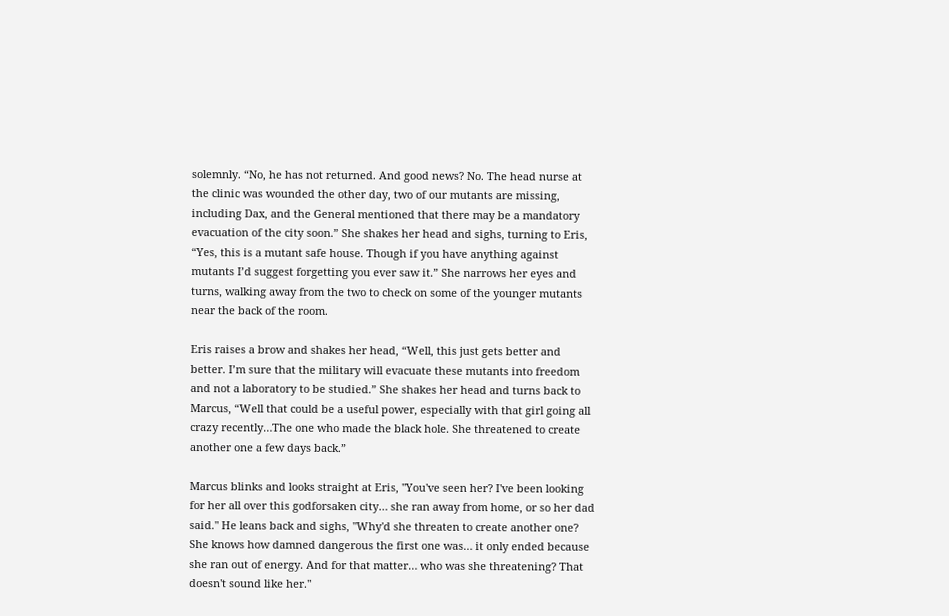solemnly. “No, he has not returned. And good news? No. The head nurse at the clinic was wounded the other day, two of our mutants are missing, including Dax, and the General mentioned that there may be a mandatory evacuation of the city soon.” She shakes her head and sighs, turning to Eris, “Yes, this is a mutant safe house. Though if you have anything against mutants I’d suggest forgetting you ever saw it.” She narrows her eyes and turns, walking away from the two to check on some of the younger mutants near the back of the room.

Eris raises a brow and shakes her head, “Well, this just gets better and better. I’m sure that the military will evacuate these mutants into freedom and not a laboratory to be studied.” She shakes her head and turns back to Marcus, “Well that could be a useful power, especially with that girl going all crazy recently…The one who made the black hole. She threatened to create another one a few days back.”

Marcus blinks and looks straight at Eris, "You've seen her? I've been looking for her all over this godforsaken city… she ran away from home, or so her dad said." He leans back and sighs, "Why'd she threaten to create another one? She knows how damned dangerous the first one was… it only ended because she ran out of energy. And for that matter… who was she threatening? That doesn't sound like her."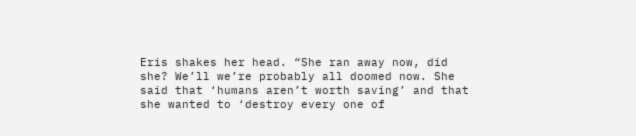Eris shakes her head. “She ran away now, did she? We’ll we’re probably all doomed now. She said that ‘humans aren’t worth saving’ and that she wanted to ‘destroy every one of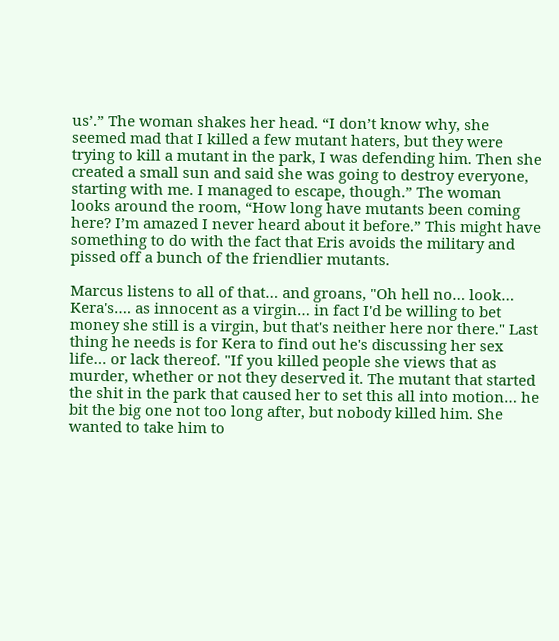us’.” The woman shakes her head. “I don’t know why, she seemed mad that I killed a few mutant haters, but they were trying to kill a mutant in the park, I was defending him. Then she created a small sun and said she was going to destroy everyone, starting with me. I managed to escape, though.” The woman looks around the room, “How long have mutants been coming here? I’m amazed I never heard about it before.” This might have something to do with the fact that Eris avoids the military and pissed off a bunch of the friendlier mutants.

Marcus listens to all of that… and groans, "Oh hell no… look… Kera's…. as innocent as a virgin… in fact I'd be willing to bet money she still is a virgin, but that's neither here nor there." Last thing he needs is for Kera to find out he's discussing her sex life… or lack thereof. "If you killed people she views that as murder, whether or not they deserved it. The mutant that started the shit in the park that caused her to set this all into motion… he bit the big one not too long after, but nobody killed him. She wanted to take him to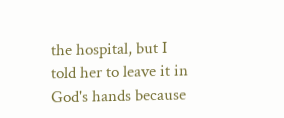the hospital, but I told her to leave it in God's hands because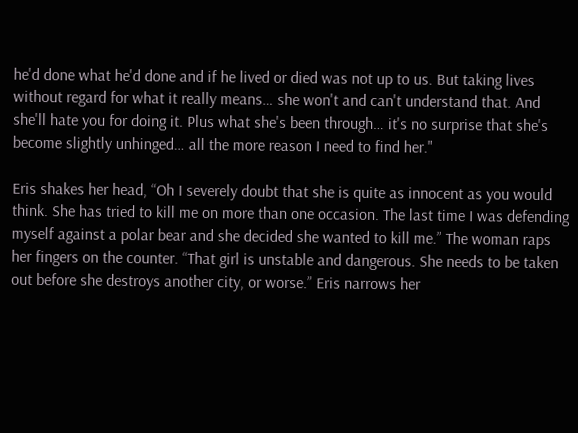he'd done what he'd done and if he lived or died was not up to us. But taking lives without regard for what it really means… she won't and can't understand that. And she'll hate you for doing it. Plus what she's been through… it's no surprise that she's become slightly unhinged… all the more reason I need to find her."

Eris shakes her head, “Oh I severely doubt that she is quite as innocent as you would think. She has tried to kill me on more than one occasion. The last time I was defending myself against a polar bear and she decided she wanted to kill me.” The woman raps her fingers on the counter. “That girl is unstable and dangerous. She needs to be taken out before she destroys another city, or worse.” Eris narrows her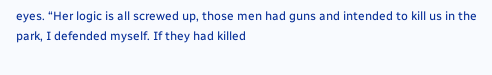eyes. “Her logic is all screwed up, those men had guns and intended to kill us in the park, I defended myself. If they had killed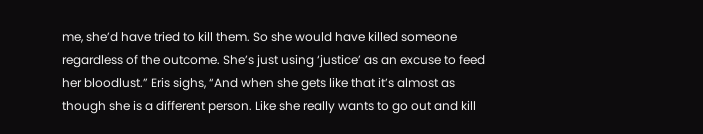me, she’d have tried to kill them. So she would have killed someone regardless of the outcome. She’s just using ‘justice’ as an excuse to feed her bloodlust.” Eris sighs, “And when she gets like that it’s almost as though she is a different person. Like she really wants to go out and kill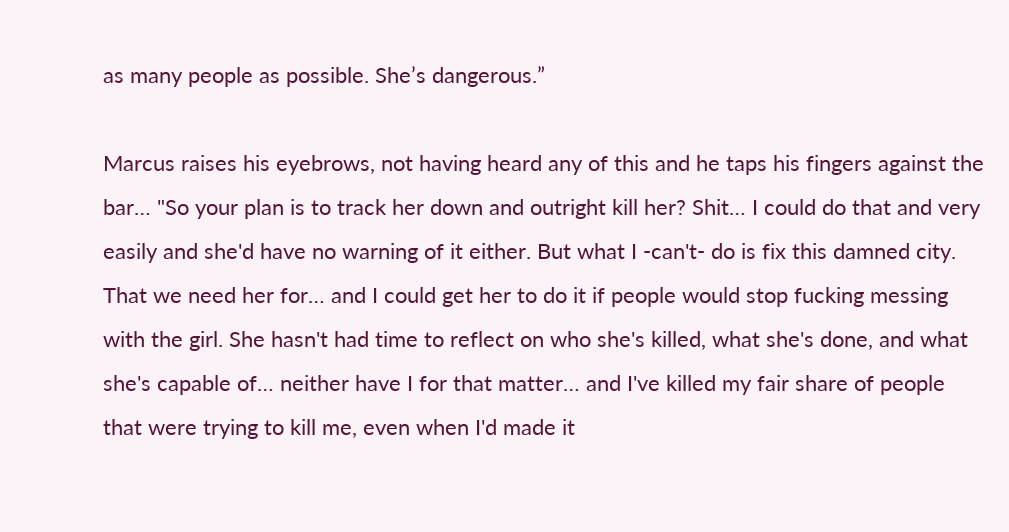as many people as possible. She’s dangerous.”

Marcus raises his eyebrows, not having heard any of this and he taps his fingers against the bar… "So your plan is to track her down and outright kill her? Shit… I could do that and very easily and she'd have no warning of it either. But what I -can't- do is fix this damned city. That we need her for… and I could get her to do it if people would stop fucking messing with the girl. She hasn't had time to reflect on who she's killed, what she's done, and what she's capable of… neither have I for that matter… and I've killed my fair share of people that were trying to kill me, even when I'd made it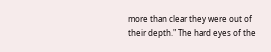more than clear they were out of their depth." The hard eyes of the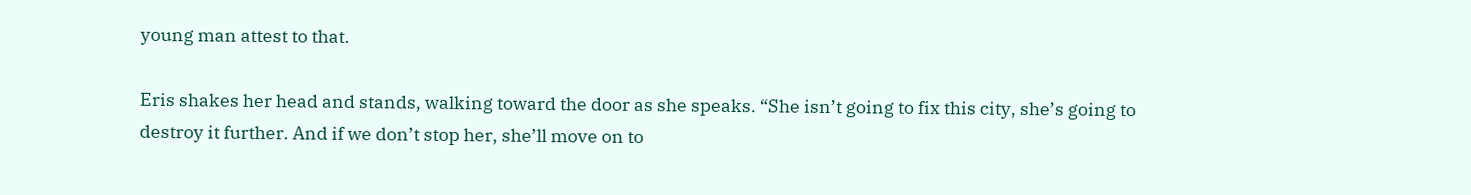young man attest to that.

Eris shakes her head and stands, walking toward the door as she speaks. “She isn’t going to fix this city, she’s going to destroy it further. And if we don’t stop her, she’ll move on to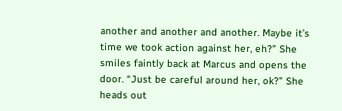another and another and another. Maybe it’s time we took action against her, eh?” She smiles faintly back at Marcus and opens the door. “Just be careful around her, ok?” She heads out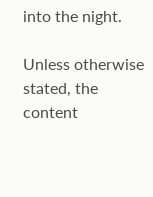into the night.

Unless otherwise stated, the content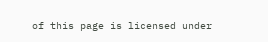of this page is licensed under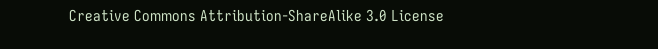Creative Commons Attribution-ShareAlike 3.0 License